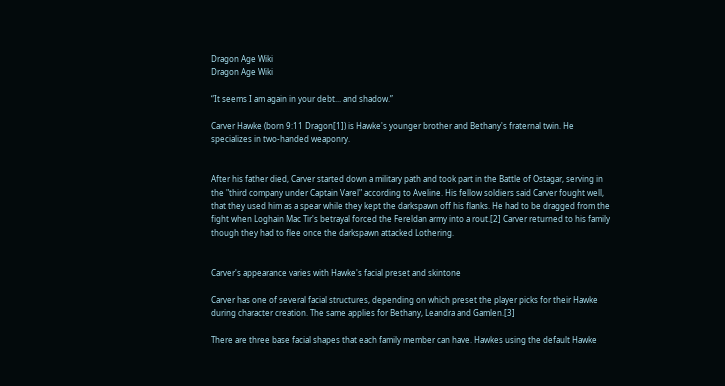Dragon Age Wiki
Dragon Age Wiki

“It seems I am again in your debt... and shadow.”

Carver Hawke (born 9:11 Dragon[1]) is Hawke's younger brother and Bethany's fraternal twin. He specializes in two-handed weaponry.


After his father died, Carver started down a military path and took part in the Battle of Ostagar, serving in the "third company under Captain Varel" according to Aveline. His fellow soldiers said Carver fought well, that they used him as a spear while they kept the darkspawn off his flanks. He had to be dragged from the fight when Loghain Mac Tir's betrayal forced the Fereldan army into a rout.[2] Carver returned to his family though they had to flee once the darkspawn attacked Lothering.


Carver's appearance varies with Hawke's facial preset and skintone

Carver has one of several facial structures, depending on which preset the player picks for their Hawke during character creation. The same applies for Bethany, Leandra and Gamlen.[3]

There are three base facial shapes that each family member can have. Hawkes using the default Hawke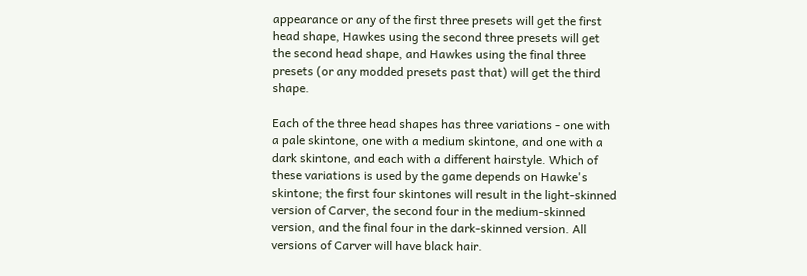appearance or any of the first three presets will get the first head shape, Hawkes using the second three presets will get the second head shape, and Hawkes using the final three presets (or any modded presets past that) will get the third shape.

Each of the three head shapes has three variations - one with a pale skintone, one with a medium skintone, and one with a dark skintone, and each with a different hairstyle. Which of these variations is used by the game depends on Hawke's skintone; the first four skintones will result in the light-skinned version of Carver, the second four in the medium-skinned version, and the final four in the dark-skinned version. All versions of Carver will have black hair.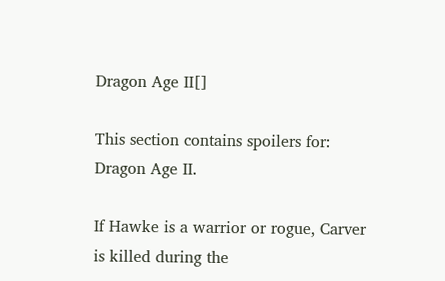Dragon Age II[]

This section contains spoilers for:
Dragon Age II.

If Hawke is a warrior or rogue, Carver is killed during the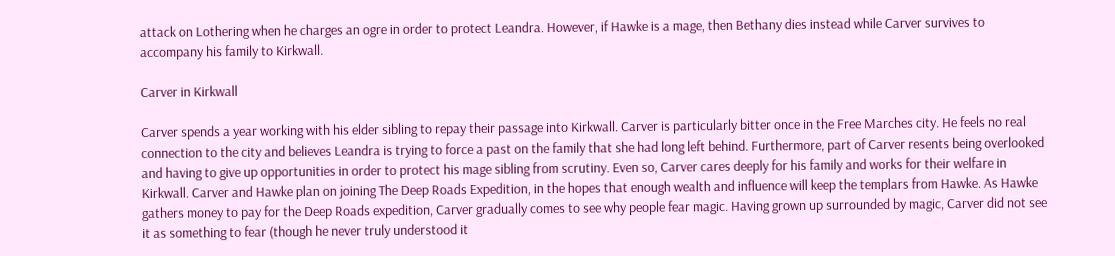attack on Lothering when he charges an ogre in order to protect Leandra. However, if Hawke is a mage, then Bethany dies instead while Carver survives to accompany his family to Kirkwall.

Carver in Kirkwall

Carver spends a year working with his elder sibling to repay their passage into Kirkwall. Carver is particularly bitter once in the Free Marches city. He feels no real connection to the city and believes Leandra is trying to force a past on the family that she had long left behind. Furthermore, part of Carver resents being overlooked and having to give up opportunities in order to protect his mage sibling from scrutiny. Even so, Carver cares deeply for his family and works for their welfare in Kirkwall. Carver and Hawke plan on joining The Deep Roads Expedition, in the hopes that enough wealth and influence will keep the templars from Hawke. As Hawke gathers money to pay for the Deep Roads expedition, Carver gradually comes to see why people fear magic. Having grown up surrounded by magic, Carver did not see it as something to fear (though he never truly understood it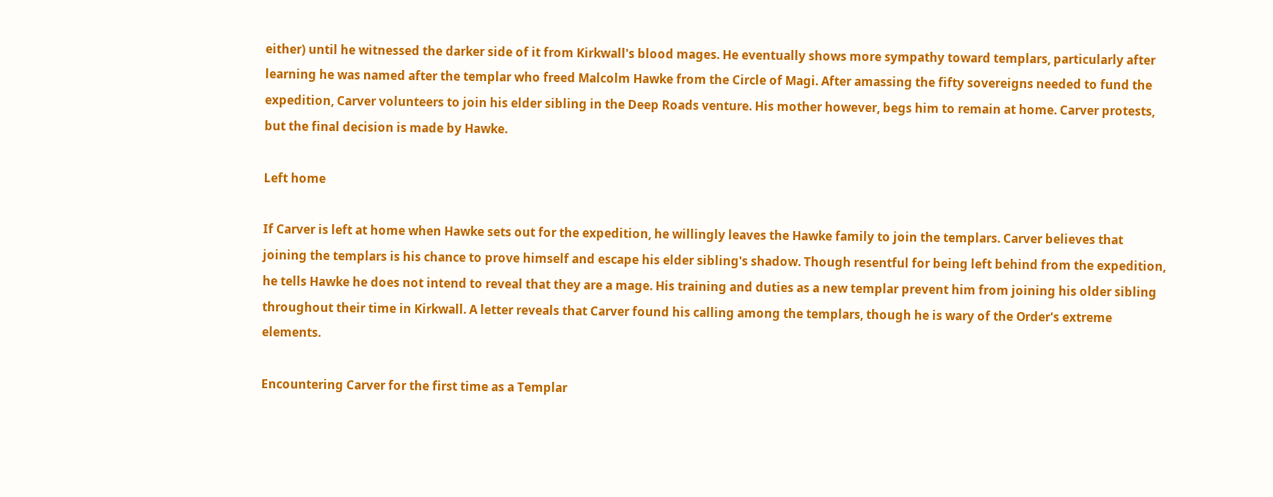either) until he witnessed the darker side of it from Kirkwall's blood mages. He eventually shows more sympathy toward templars, particularly after learning he was named after the templar who freed Malcolm Hawke from the Circle of Magi. After amassing the fifty sovereigns needed to fund the expedition, Carver volunteers to join his elder sibling in the Deep Roads venture. His mother however, begs him to remain at home. Carver protests, but the final decision is made by Hawke.

Left home

If Carver is left at home when Hawke sets out for the expedition, he willingly leaves the Hawke family to join the templars. Carver believes that joining the templars is his chance to prove himself and escape his elder sibling's shadow. Though resentful for being left behind from the expedition, he tells Hawke he does not intend to reveal that they are a mage. His training and duties as a new templar prevent him from joining his older sibling throughout their time in Kirkwall. A letter reveals that Carver found his calling among the templars, though he is wary of the Order's extreme elements.

Encountering Carver for the first time as a Templar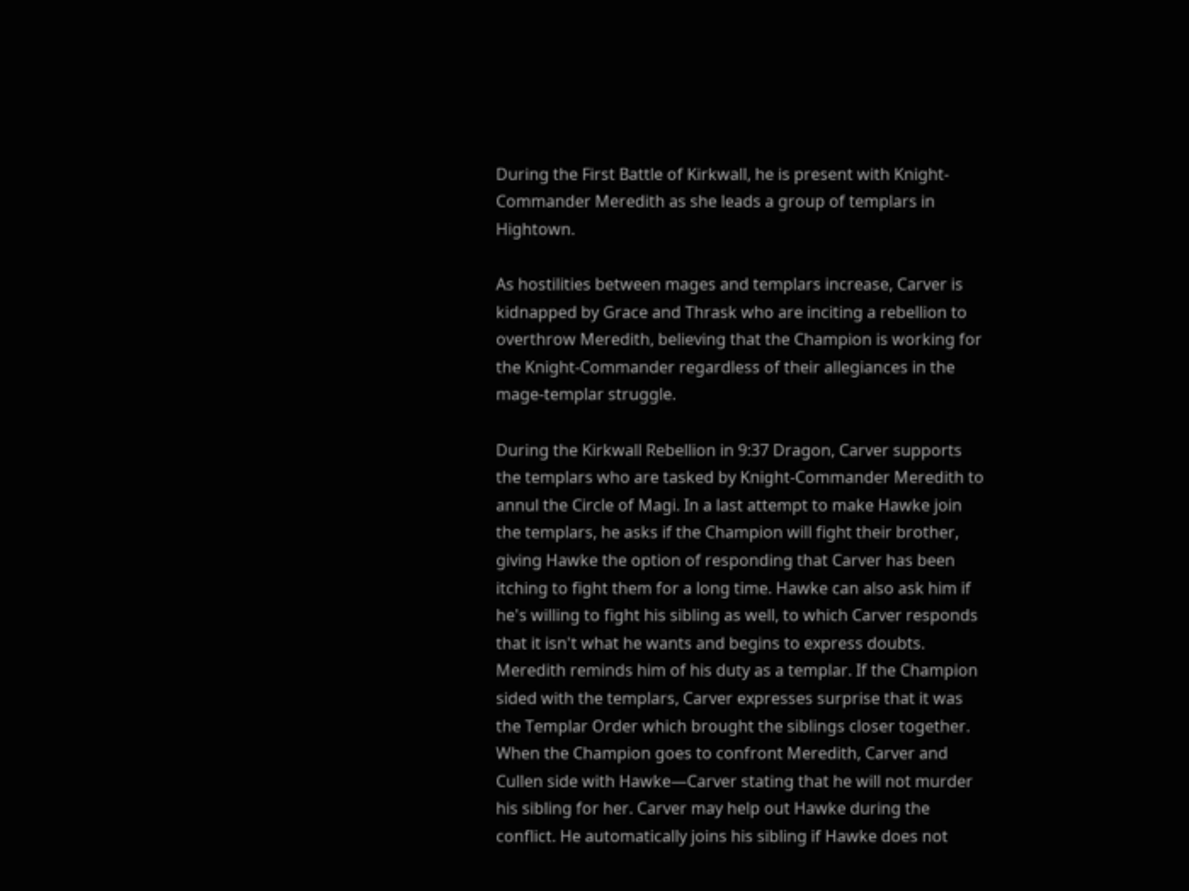During the First Battle of Kirkwall, he is present with Knight-Commander Meredith as she leads a group of templars in Hightown.

As hostilities between mages and templars increase, Carver is kidnapped by Grace and Thrask who are inciting a rebellion to overthrow Meredith, believing that the Champion is working for the Knight-Commander regardless of their allegiances in the mage-templar struggle.

During the Kirkwall Rebellion in 9:37 Dragon, Carver supports the templars who are tasked by Knight-Commander Meredith to annul the Circle of Magi. In a last attempt to make Hawke join the templars, he asks if the Champion will fight their brother, giving Hawke the option of responding that Carver has been itching to fight them for a long time. Hawke can also ask him if he's willing to fight his sibling as well, to which Carver responds that it isn't what he wants and begins to express doubts. Meredith reminds him of his duty as a templar. If the Champion sided with the templars, Carver expresses surprise that it was the Templar Order which brought the siblings closer together. When the Champion goes to confront Meredith, Carver and Cullen side with Hawke—Carver stating that he will not murder his sibling for her. Carver may help out Hawke during the conflict. He automatically joins his sibling if Hawke does not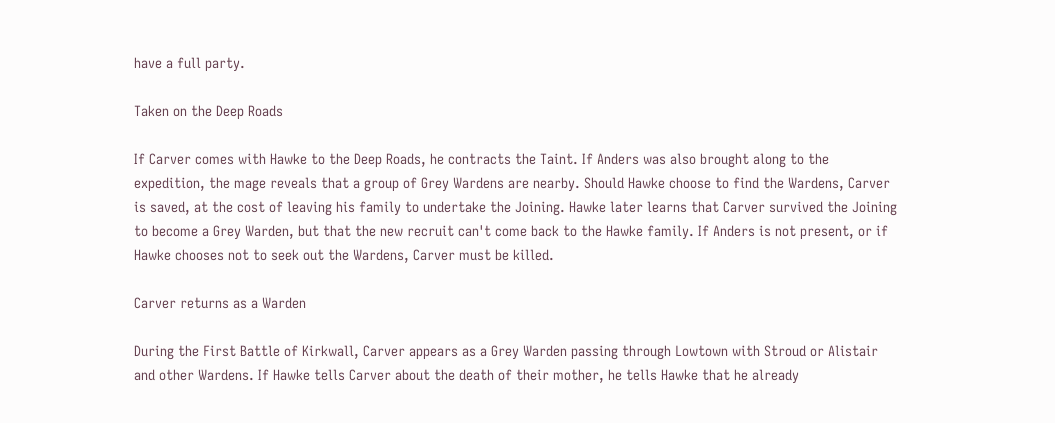have a full party.

Taken on the Deep Roads

If Carver comes with Hawke to the Deep Roads, he contracts the Taint. If Anders was also brought along to the expedition, the mage reveals that a group of Grey Wardens are nearby. Should Hawke choose to find the Wardens, Carver is saved, at the cost of leaving his family to undertake the Joining. Hawke later learns that Carver survived the Joining to become a Grey Warden, but that the new recruit can't come back to the Hawke family. If Anders is not present, or if Hawke chooses not to seek out the Wardens, Carver must be killed.

Carver returns as a Warden

During the First Battle of Kirkwall, Carver appears as a Grey Warden passing through Lowtown with Stroud or Alistair and other Wardens. If Hawke tells Carver about the death of their mother, he tells Hawke that he already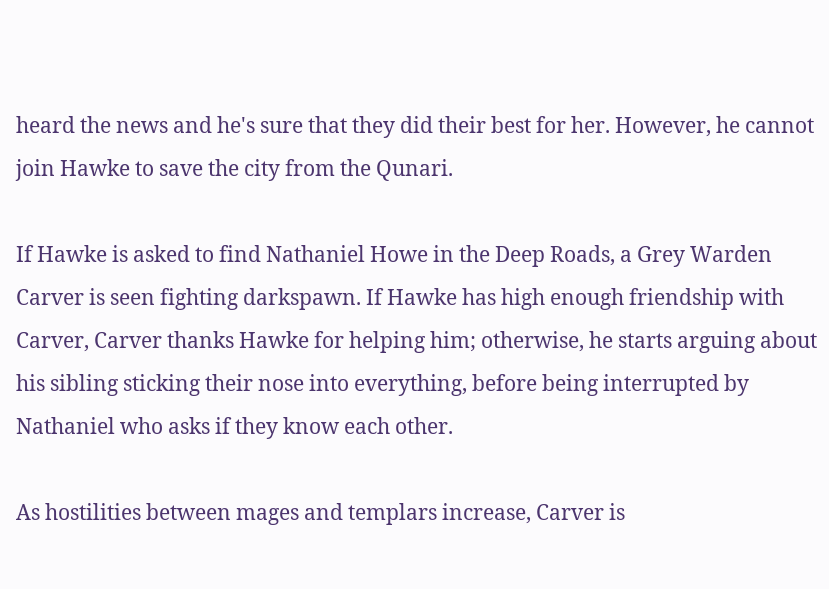heard the news and he's sure that they did their best for her. However, he cannot join Hawke to save the city from the Qunari.

If Hawke is asked to find Nathaniel Howe in the Deep Roads, a Grey Warden Carver is seen fighting darkspawn. If Hawke has high enough friendship with Carver, Carver thanks Hawke for helping him; otherwise, he starts arguing about his sibling sticking their nose into everything, before being interrupted by Nathaniel who asks if they know each other.

As hostilities between mages and templars increase, Carver is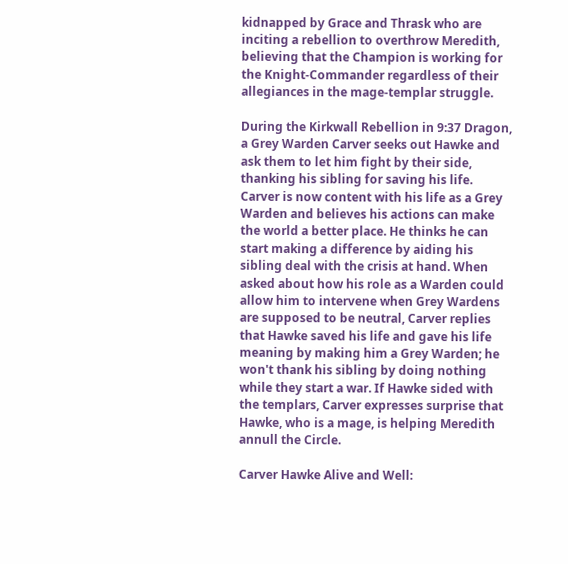kidnapped by Grace and Thrask who are inciting a rebellion to overthrow Meredith, believing that the Champion is working for the Knight-Commander regardless of their allegiances in the mage-templar struggle.

During the Kirkwall Rebellion in 9:37 Dragon, a Grey Warden Carver seeks out Hawke and ask them to let him fight by their side, thanking his sibling for saving his life. Carver is now content with his life as a Grey Warden and believes his actions can make the world a better place. He thinks he can start making a difference by aiding his sibling deal with the crisis at hand. When asked about how his role as a Warden could allow him to intervene when Grey Wardens are supposed to be neutral, Carver replies that Hawke saved his life and gave his life meaning by making him a Grey Warden; he won't thank his sibling by doing nothing while they start a war. If Hawke sided with the templars, Carver expresses surprise that Hawke, who is a mage, is helping Meredith annull the Circle.

Carver Hawke Alive and Well: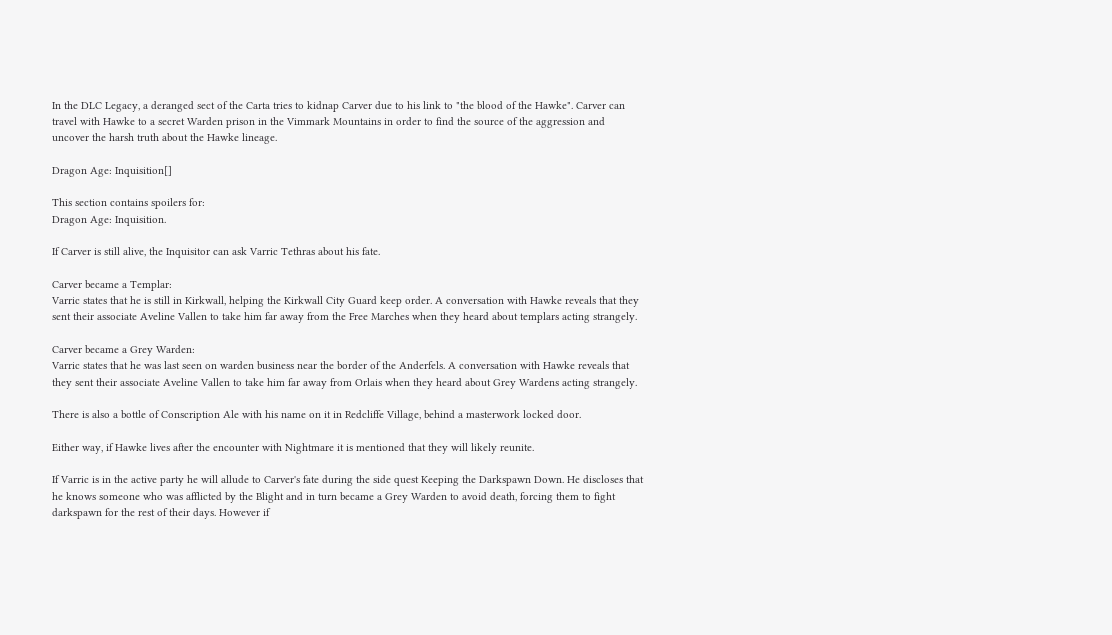In the DLC Legacy, a deranged sect of the Carta tries to kidnap Carver due to his link to "the blood of the Hawke". Carver can travel with Hawke to a secret Warden prison in the Vimmark Mountains in order to find the source of the aggression and uncover the harsh truth about the Hawke lineage.

Dragon Age: Inquisition[]

This section contains spoilers for:
Dragon Age: Inquisition.

If Carver is still alive, the Inquisitor can ask Varric Tethras about his fate.

Carver became a Templar:
Varric states that he is still in Kirkwall, helping the Kirkwall City Guard keep order. A conversation with Hawke reveals that they sent their associate Aveline Vallen to take him far away from the Free Marches when they heard about templars acting strangely.

Carver became a Grey Warden:
Varric states that he was last seen on warden business near the border of the Anderfels. A conversation with Hawke reveals that they sent their associate Aveline Vallen to take him far away from Orlais when they heard about Grey Wardens acting strangely.

There is also a bottle of Conscription Ale with his name on it in Redcliffe Village, behind a masterwork locked door.

Either way, if Hawke lives after the encounter with Nightmare it is mentioned that they will likely reunite.

If Varric is in the active party he will allude to Carver's fate during the side quest Keeping the Darkspawn Down. He discloses that he knows someone who was afflicted by the Blight and in turn became a Grey Warden to avoid death, forcing them to fight darkspawn for the rest of their days. However if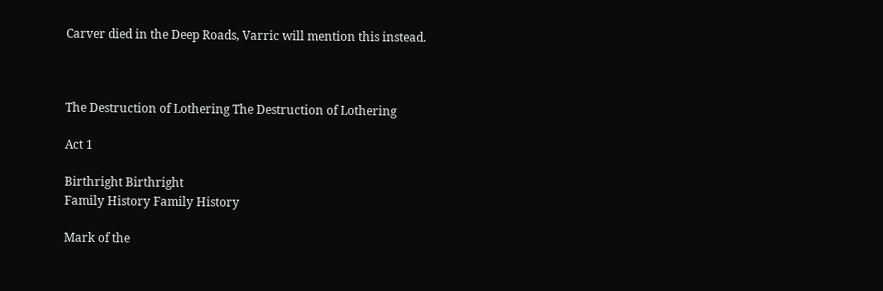Carver died in the Deep Roads, Varric will mention this instead.



The Destruction of Lothering The Destruction of Lothering

Act 1

Birthright Birthright
Family History Family History

Mark of the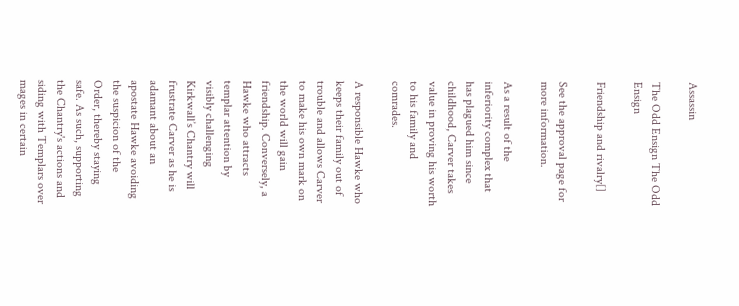Assassin

The Odd Ensign The Odd Ensign

Friendship and rivalry[]

See the approval page for more information.

As a result of the inferiority complex that has plagued him since childhood, Carver takes value in proving his worth to his family and comrades.

A responsible Hawke who keeps their family out of trouble and allows Carver to make his own mark on the world will gain friendship. Conversely, a Hawke who attracts templar attention by visibly challenging Kirkwall’s Chantry will frustrate Carver as he is adamant about an apostate Hawke avoiding the suspicion of the Order, thereby staying safe. As such, supporting the Chantry's actions and siding with Templars over mages in certain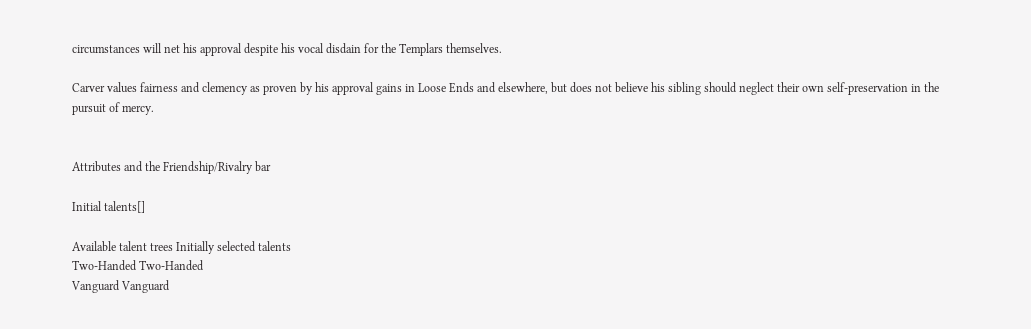circumstances will net his approval despite his vocal disdain for the Templars themselves.

Carver values fairness and clemency as proven by his approval gains in Loose Ends and elsewhere, but does not believe his sibling should neglect their own self-preservation in the pursuit of mercy.


Attributes and the Friendship/Rivalry bar

Initial talents[]

Available talent trees Initially selected talents
Two-Handed Two-Handed
Vanguard Vanguard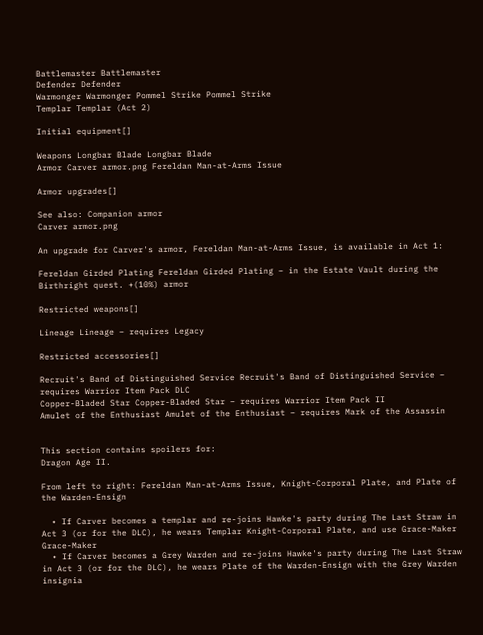Battlemaster Battlemaster
Defender Defender
Warmonger Warmonger Pommel Strike Pommel Strike
Templar Templar (Act 2)

Initial equipment[]

Weapons Longbar Blade Longbar Blade
Armor Carver armor.png Fereldan Man-at-Arms Issue

Armor upgrades[]

See also: Companion armor
Carver armor.png

An upgrade for Carver's armor, Fereldan Man-at-Arms Issue, is available in Act 1:

Fereldan Girded Plating Fereldan Girded Plating – in the Estate Vault during the Birthright quest. +(10%) armor

Restricted weapons[]

Lineage Lineage – requires Legacy

Restricted accessories[]

Recruit's Band of Distinguished Service Recruit's Band of Distinguished Service – requires Warrior Item Pack DLC
Copper-Bladed Star Copper-Bladed Star – requires Warrior Item Pack II
Amulet of the Enthusiast Amulet of the Enthusiast – requires Mark of the Assassin


This section contains spoilers for:
Dragon Age II.

From left to right: Fereldan Man-at-Arms Issue, Knight-Corporal Plate, and Plate of the Warden-Ensign

  • If Carver becomes a templar and re-joins Hawke's party during The Last Straw in Act 3 (or for the DLC), he wears Templar Knight-Corporal Plate, and use Grace-Maker Grace-Maker
  • If Carver becomes a Grey Warden and re-joins Hawke's party during The Last Straw in Act 3 (or for the DLC), he wears Plate of the Warden-Ensign with the Grey Warden insignia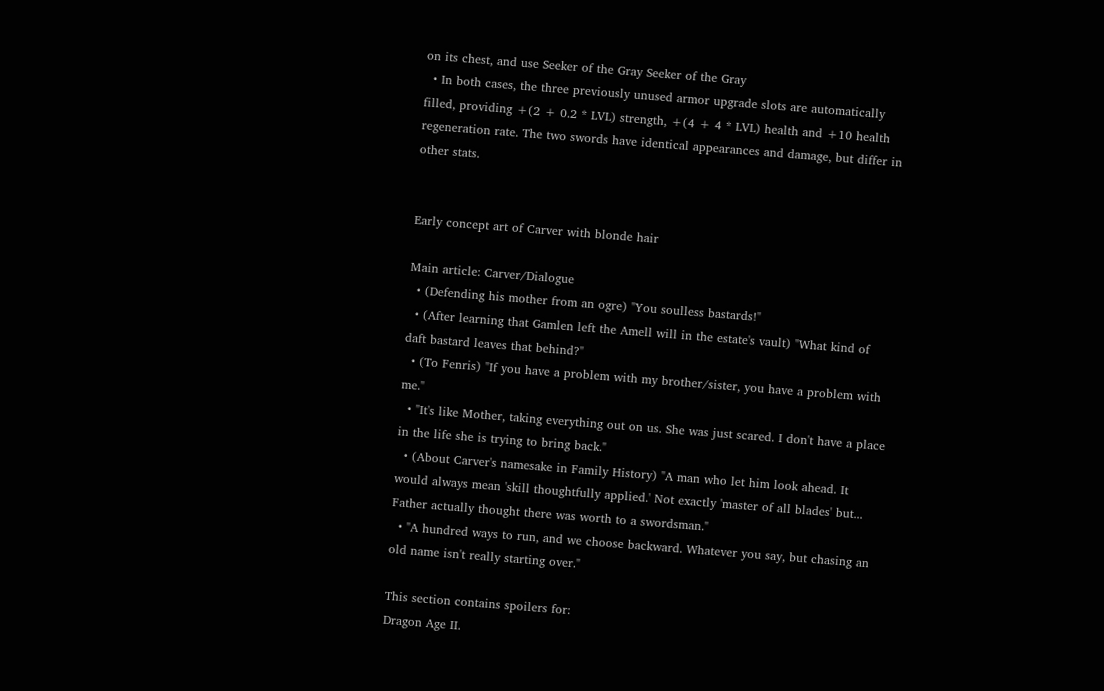on its chest, and use Seeker of the Gray Seeker of the Gray
  • In both cases, the three previously unused armor upgrade slots are automatically filled, providing +(2 + 0.2 * LVL) strength, +(4 + 4 * LVL) health and +10 health regeneration rate. The two swords have identical appearances and damage, but differ in other stats.


Early concept art of Carver with blonde hair

Main article: Carver/Dialogue
  • (Defending his mother from an ogre) "You soulless bastards!"
  • (After learning that Gamlen left the Amell will in the estate's vault) "What kind of daft bastard leaves that behind?"
  • (To Fenris) "If you have a problem with my brother/sister, you have a problem with me."
  • "It's like Mother, taking everything out on us. She was just scared. I don't have a place in the life she is trying to bring back."
  • (About Carver's namesake in Family History) "A man who let him look ahead. It would always mean 'skill thoughtfully applied.' Not exactly 'master of all blades' but... Father actually thought there was worth to a swordsman."
  • "A hundred ways to run, and we choose backward. Whatever you say, but chasing an old name isn't really starting over."

This section contains spoilers for:
Dragon Age II.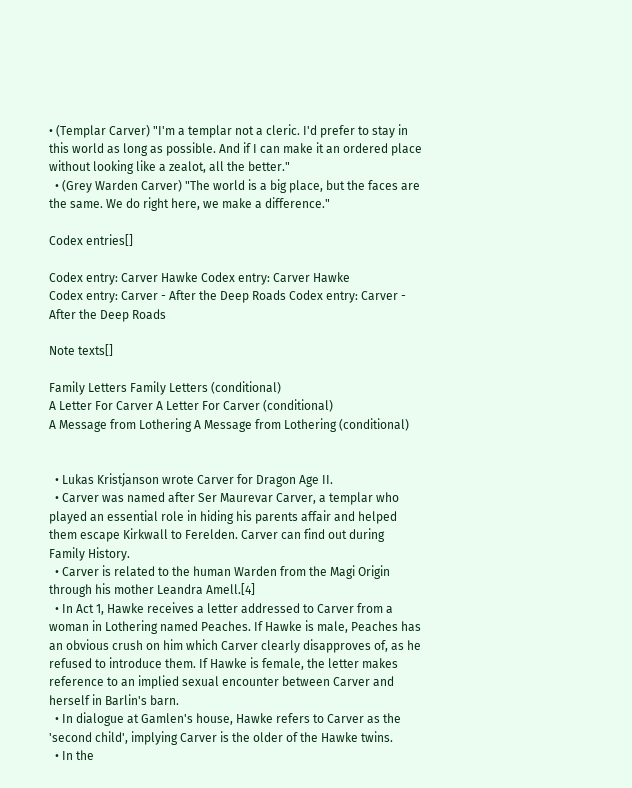• (Templar Carver) "I'm a templar not a cleric. I'd prefer to stay in this world as long as possible. And if I can make it an ordered place without looking like a zealot, all the better."
  • (Grey Warden Carver) "The world is a big place, but the faces are the same. We do right here, we make a difference."

Codex entries[]

Codex entry: Carver Hawke Codex entry: Carver Hawke
Codex entry: Carver - After the Deep Roads Codex entry: Carver - After the Deep Roads

Note texts[]

Family Letters Family Letters (conditional)
A Letter For Carver A Letter For Carver (conditional)
A Message from Lothering A Message from Lothering (conditional)


  • Lukas Kristjanson wrote Carver for Dragon Age II.
  • Carver was named after Ser Maurevar Carver, a templar who played an essential role in hiding his parents affair and helped them escape Kirkwall to Ferelden. Carver can find out during Family History.
  • Carver is related to the human Warden from the Magi Origin through his mother Leandra Amell.[4]
  • In Act 1, Hawke receives a letter addressed to Carver from a woman in Lothering named Peaches. If Hawke is male, Peaches has an obvious crush on him which Carver clearly disapproves of, as he refused to introduce them. If Hawke is female, the letter makes reference to an implied sexual encounter between Carver and herself in Barlin's barn.
  • In dialogue at Gamlen's house, Hawke refers to Carver as the 'second child', implying Carver is the older of the Hawke twins.
  • In the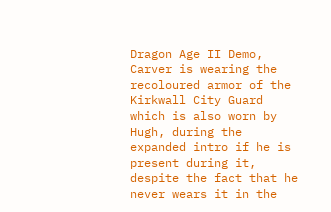Dragon Age II Demo, Carver is wearing the recoloured armor of the Kirkwall City Guard which is also worn by Hugh, during the expanded intro if he is present during it, despite the fact that he never wears it in the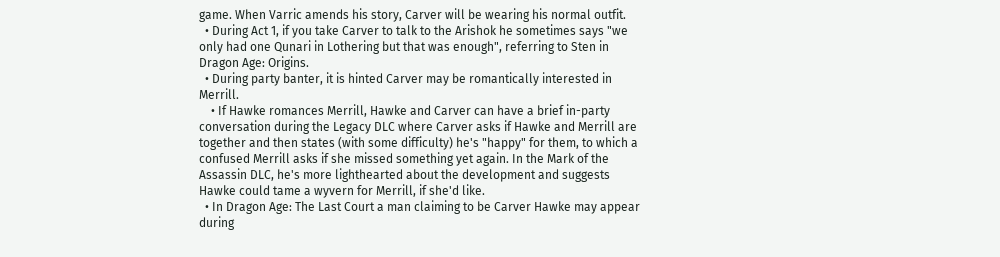game. When Varric amends his story, Carver will be wearing his normal outfit.
  • During Act 1, if you take Carver to talk to the Arishok he sometimes says "we only had one Qunari in Lothering but that was enough", referring to Sten in Dragon Age: Origins.
  • During party banter, it is hinted Carver may be romantically interested in Merrill.
    • If Hawke romances Merrill, Hawke and Carver can have a brief in-party conversation during the Legacy DLC where Carver asks if Hawke and Merrill are together and then states (with some difficulty) he's "happy" for them, to which a confused Merrill asks if she missed something yet again. In the Mark of the Assassin DLC, he's more lighthearted about the development and suggests Hawke could tame a wyvern for Merrill, if she'd like.
  • In Dragon Age: The Last Court a man claiming to be Carver Hawke may appear during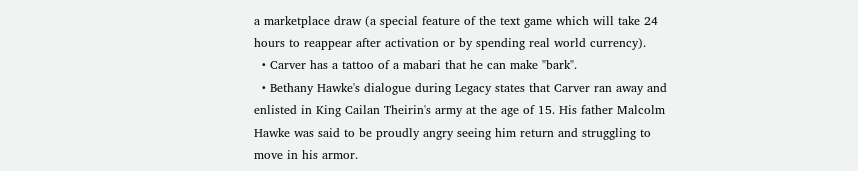a marketplace draw (a special feature of the text game which will take 24 hours to reappear after activation or by spending real world currency).
  • Carver has a tattoo of a mabari that he can make "bark".
  • Bethany Hawke's dialogue during Legacy states that Carver ran away and enlisted in King Cailan Theirin's army at the age of 15. His father Malcolm Hawke was said to be proudly angry seeing him return and struggling to move in his armor.